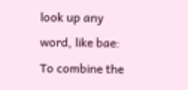look up any word, like bae:
To combine the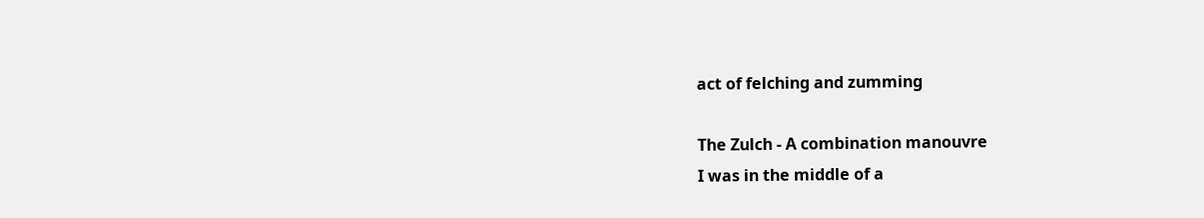act of felching and zumming

The Zulch - A combination manouvre
I was in the middle of a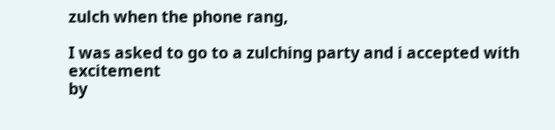zulch when the phone rang,

I was asked to go to a zulching party and i accepted with excitement
by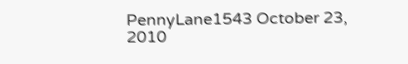PennyLane1543 October 23, 2010